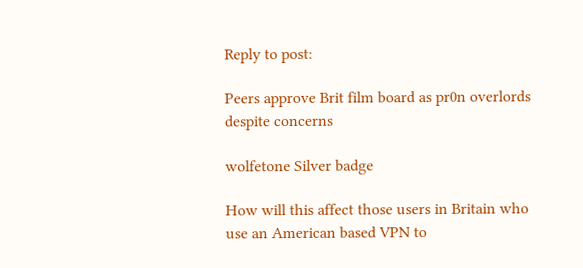Reply to post:

Peers approve Brit film board as pr0n overlords despite concerns

wolfetone Silver badge

How will this affect those users in Britain who use an American based VPN to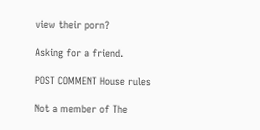view their porn?

Asking for a friend.

POST COMMENT House rules

Not a member of The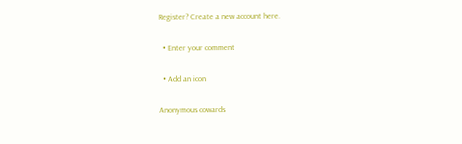Register? Create a new account here.

  • Enter your comment

  • Add an icon

Anonymous cowards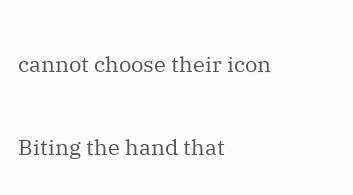cannot choose their icon

Biting the hand that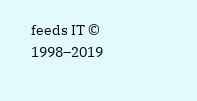feeds IT © 1998–2019